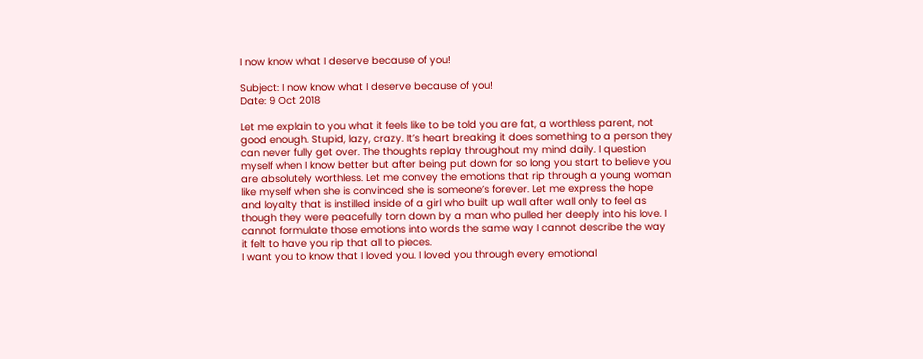I now know what I deserve because of you!

Subject: I now know what I deserve because of you!
Date: 9 Oct 2018

Let me explain to you what it feels like to be told you are fat, a worthless parent, not good enough. Stupid, lazy, crazy. It’s heart breaking it does something to a person they can never fully get over. The thoughts replay throughout my mind daily. I question myself when I know better but after being put down for so long you start to believe you are absolutely worthless. Let me convey the emotions that rip through a young woman like myself when she is convinced she is someone’s forever. Let me express the hope and loyalty that is instilled inside of a girl who built up wall after wall only to feel as though they were peacefully torn down by a man who pulled her deeply into his love. I cannot formulate those emotions into words the same way I cannot describe the way it felt to have you rip that all to pieces.
I want you to know that I loved you. I loved you through every emotional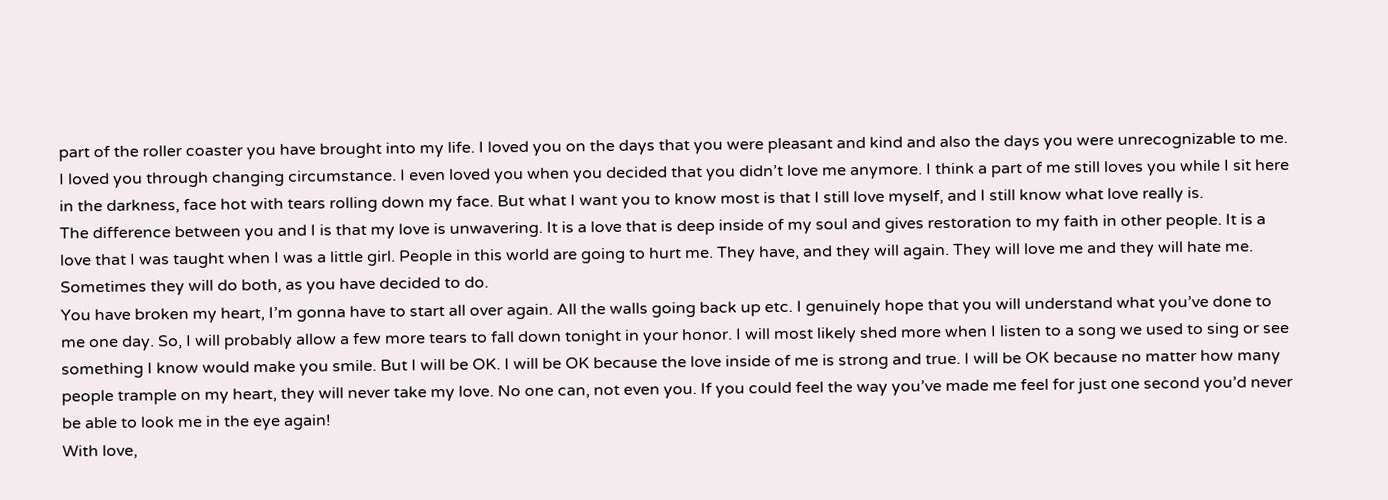part of the roller coaster you have brought into my life. I loved you on the days that you were pleasant and kind and also the days you were unrecognizable to me. I loved you through changing circumstance. I even loved you when you decided that you didn’t love me anymore. I think a part of me still loves you while I sit here in the darkness, face hot with tears rolling down my face. But what I want you to know most is that I still love myself, and I still know what love really is.
The difference between you and I is that my love is unwavering. It is a love that is deep inside of my soul and gives restoration to my faith in other people. It is a love that I was taught when I was a little girl. People in this world are going to hurt me. They have, and they will again. They will love me and they will hate me. Sometimes they will do both, as you have decided to do.
You have broken my heart, I’m gonna have to start all over again. All the walls going back up etc. I genuinely hope that you will understand what you’ve done to me one day. So, I will probably allow a few more tears to fall down tonight in your honor. I will most likely shed more when I listen to a song we used to sing or see something I know would make you smile. But I will be OK. I will be OK because the love inside of me is strong and true. I will be OK because no matter how many people trample on my heart, they will never take my love. No one can, not even you. If you could feel the way you’ve made me feel for just one second you’d never be able to look me in the eye again!
With love,